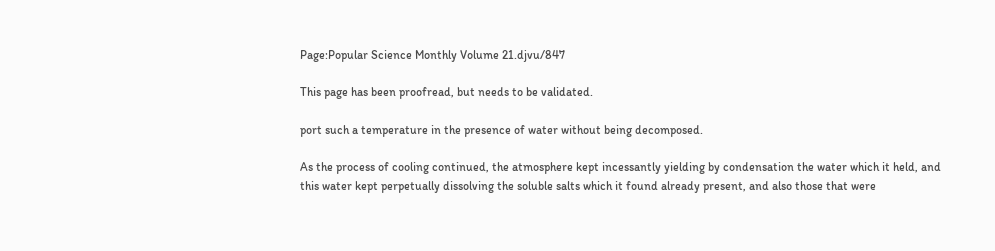Page:Popular Science Monthly Volume 21.djvu/847

This page has been proofread, but needs to be validated.

port such a temperature in the presence of water without being decomposed.

As the process of cooling continued, the atmosphere kept incessantly yielding by condensation the water which it held, and this water kept perpetually dissolving the soluble salts which it found already present, and also those that were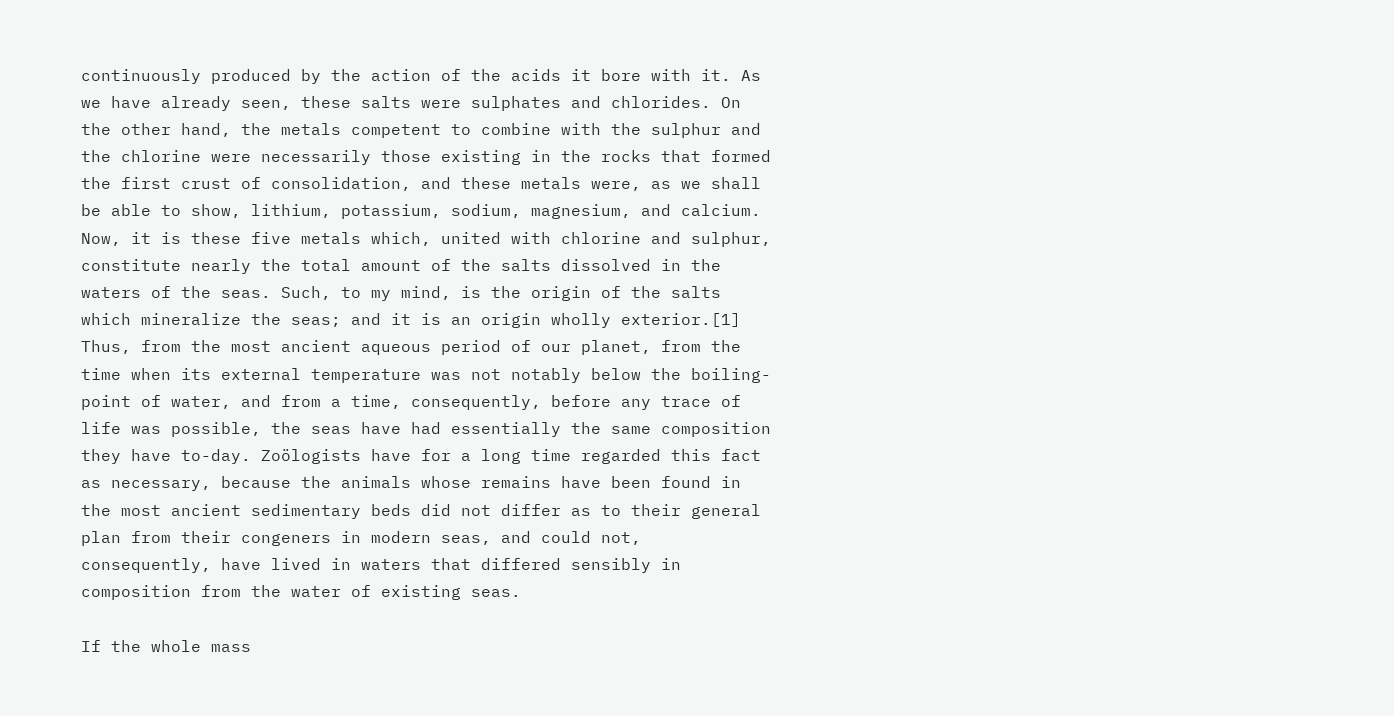continuously produced by the action of the acids it bore with it. As we have already seen, these salts were sulphates and chlorides. On the other hand, the metals competent to combine with the sulphur and the chlorine were necessarily those existing in the rocks that formed the first crust of consolidation, and these metals were, as we shall be able to show, lithium, potassium, sodium, magnesium, and calcium. Now, it is these five metals which, united with chlorine and sulphur, constitute nearly the total amount of the salts dissolved in the waters of the seas. Such, to my mind, is the origin of the salts which mineralize the seas; and it is an origin wholly exterior.[1] Thus, from the most ancient aqueous period of our planet, from the time when its external temperature was not notably below the boiling-point of water, and from a time, consequently, before any trace of life was possible, the seas have had essentially the same composition they have to-day. Zoölogists have for a long time regarded this fact as necessary, because the animals whose remains have been found in the most ancient sedimentary beds did not differ as to their general plan from their congeners in modern seas, and could not, consequently, have lived in waters that differed sensibly in composition from the water of existing seas.

If the whole mass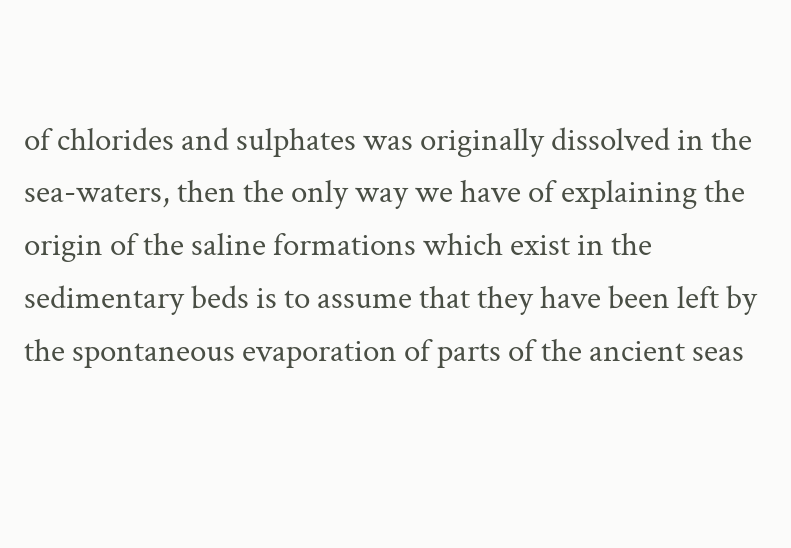of chlorides and sulphates was originally dissolved in the sea-waters, then the only way we have of explaining the origin of the saline formations which exist in the sedimentary beds is to assume that they have been left by the spontaneous evaporation of parts of the ancient seas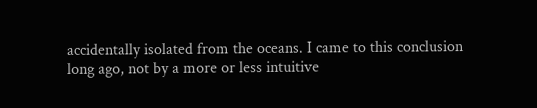accidentally isolated from the oceans. I came to this conclusion long ago, not by a more or less intuitive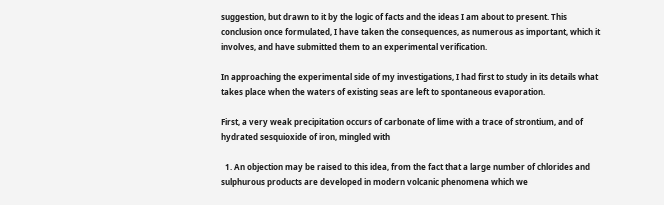suggestion, but drawn to it by the logic of facts and the ideas I am about to present. This conclusion once formulated, I have taken the consequences, as numerous as important, which it involves, and have submitted them to an experimental verification.

In approaching the experimental side of my investigations, I had first to study in its details what takes place when the waters of existing seas are left to spontaneous evaporation.

First, a very weak precipitation occurs of carbonate of lime with a trace of strontium, and of hydrated sesquioxide of iron, mingled with

  1. An objection may be raised to this idea, from the fact that a large number of chlorides and sulphurous products are developed in modern volcanic phenomena which we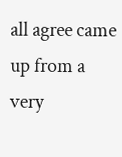all agree came up from a very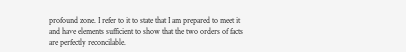profound zone. I refer to it to state that I am prepared to meet it and have elements sufficient to show that the two orders of facts are perfectly reconcilable.